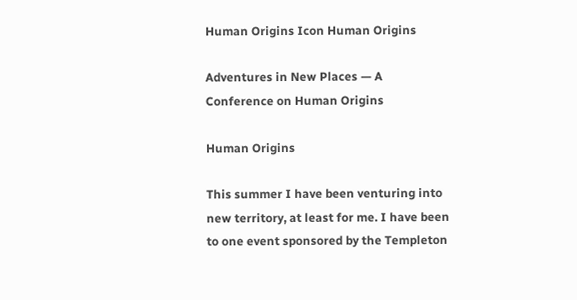Human Origins Icon Human Origins

Adventures in New Places — A Conference on Human Origins

Human Origins

This summer I have been venturing into new territory, at least for me. I have been to one event sponsored by the Templeton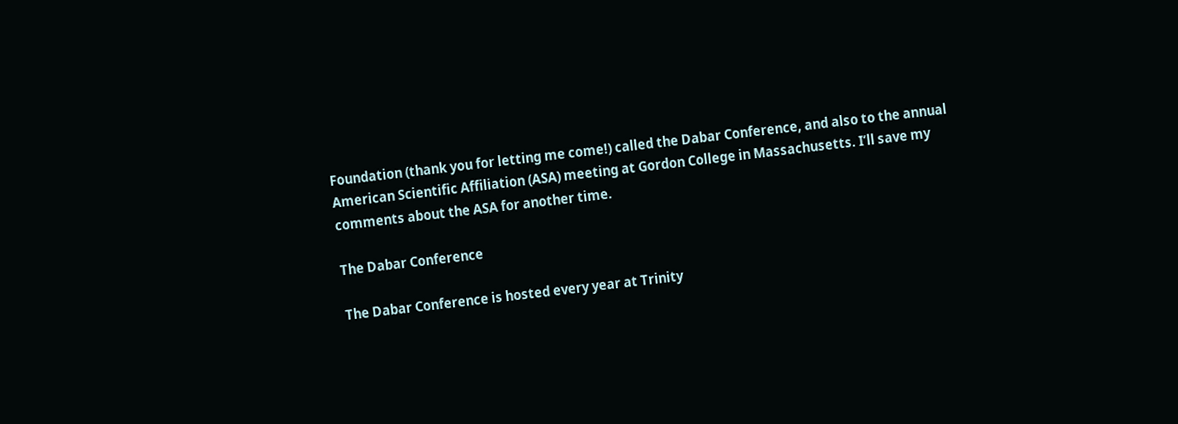Foundation (thank you for letting me come!) called the Dabar Conference, and also to the annual American Scientific Affiliation (ASA) meeting at Gordon College in Massachusetts. I’ll save my comments about the ASA for another time.

The Dabar Conference

The Dabar Conference is hosted every year at Trinity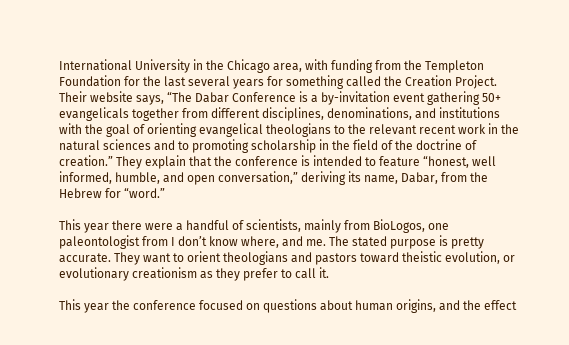International University in the Chicago area, with funding from the Templeton Foundation for the last several years for something called the Creation Project. Their website says, “The Dabar Conference is a by-invitation event gathering 50+ evangelicals together from different disciplines, denominations, and institutions with the goal of orienting evangelical theologians to the relevant recent work in the natural sciences and to promoting scholarship in the field of the doctrine of creation.” They explain that the conference is intended to feature “honest, well informed, humble, and open conversation,” deriving its name, Dabar, from the Hebrew for “word.”

This year there were a handful of scientists, mainly from BioLogos, one paleontologist from I don’t know where, and me. The stated purpose is pretty accurate. They want to orient theologians and pastors toward theistic evolution, or evolutionary creationism as they prefer to call it.

This year the conference focused on questions about human origins, and the effect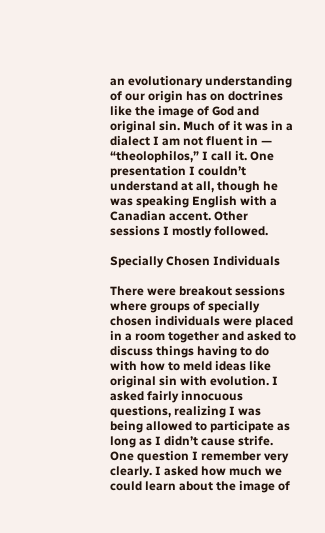an evolutionary understanding of our origin has on doctrines like the image of God and original sin. Much of it was in a dialect I am not fluent in — “theolophilos,” I call it. One presentation I couldn’t understand at all, though he was speaking English with a Canadian accent. Other sessions I mostly followed.

Specially Chosen Individuals

There were breakout sessions where groups of specially chosen individuals were placed in a room together and asked to discuss things having to do with how to meld ideas like original sin with evolution. I asked fairly innocuous questions, realizing I was being allowed to participate as long as I didn’t cause strife. One question I remember very clearly. I asked how much we could learn about the image of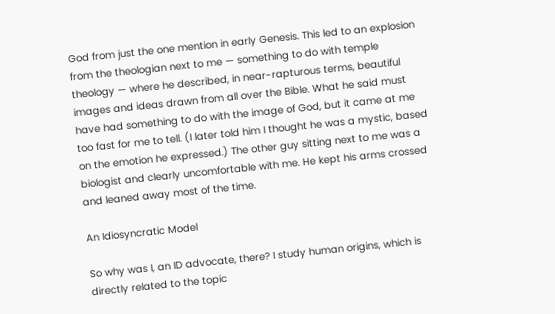God from just the one mention in early Genesis. This led to an explosion from the theologian next to me — something to do with temple theology — where he described, in near-rapturous terms, beautiful images and ideas drawn from all over the Bible. What he said must have had something to do with the image of God, but it came at me too fast for me to tell. (I later told him I thought he was a mystic, based on the emotion he expressed.) The other guy sitting next to me was a biologist and clearly uncomfortable with me. He kept his arms crossed and leaned away most of the time.

An Idiosyncratic Model

So why was I, an ID advocate, there? I study human origins, which is directly related to the topic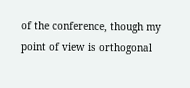of the conference, though my point of view is orthogonal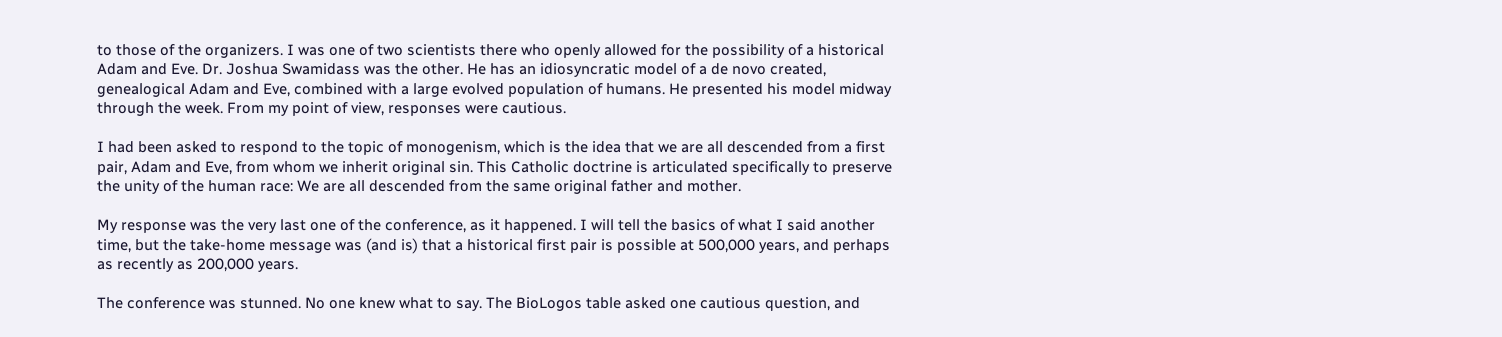to those of the organizers. I was one of two scientists there who openly allowed for the possibility of a historical Adam and Eve. Dr. Joshua Swamidass was the other. He has an idiosyncratic model of a de novo created, genealogical Adam and Eve, combined with a large evolved population of humans. He presented his model midway through the week. From my point of view, responses were cautious.

I had been asked to respond to the topic of monogenism, which is the idea that we are all descended from a first pair, Adam and Eve, from whom we inherit original sin. This Catholic doctrine is articulated specifically to preserve the unity of the human race: We are all descended from the same original father and mother.

My response was the very last one of the conference, as it happened. I will tell the basics of what I said another time, but the take-home message was (and is) that a historical first pair is possible at 500,000 years, and perhaps as recently as 200,000 years.

The conference was stunned. No one knew what to say. The BioLogos table asked one cautious question, and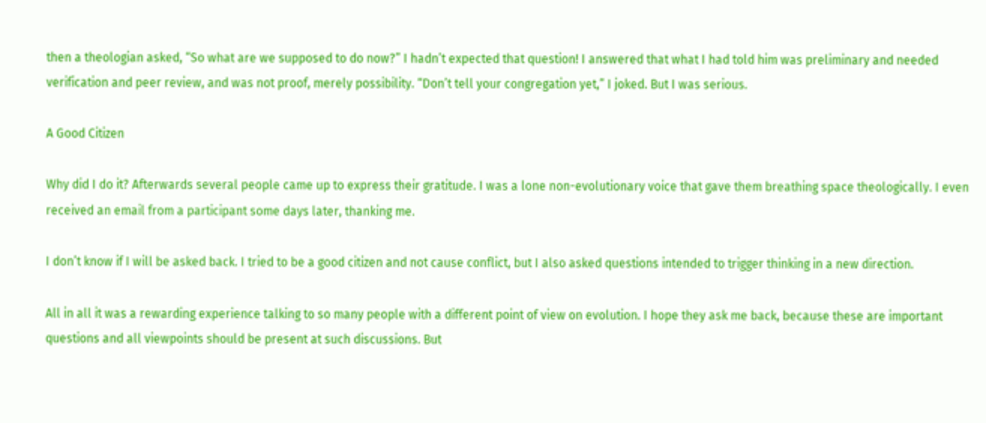then a theologian asked, “So what are we supposed to do now?” I hadn’t expected that question! I answered that what I had told him was preliminary and needed verification and peer review, and was not proof, merely possibility. “Don’t tell your congregation yet,” I joked. But I was serious.

A Good Citizen

Why did I do it? Afterwards several people came up to express their gratitude. I was a lone non-evolutionary voice that gave them breathing space theologically. I even received an email from a participant some days later, thanking me.

I don’t know if I will be asked back. I tried to be a good citizen and not cause conflict, but I also asked questions intended to trigger thinking in a new direction.

All in all it was a rewarding experience talking to so many people with a different point of view on evolution. I hope they ask me back, because these are important questions and all viewpoints should be present at such discussions. But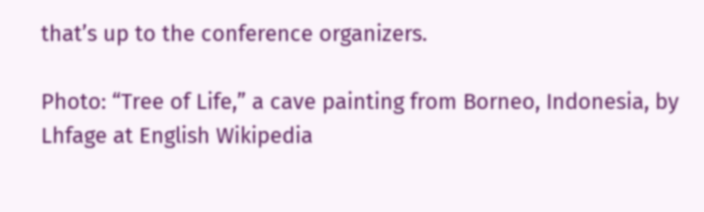that’s up to the conference organizers.

Photo: “Tree of Life,” a cave painting from Borneo, Indonesia, by Lhfage at English Wikipedia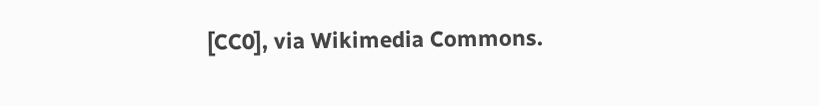[CC0], via Wikimedia Commons.